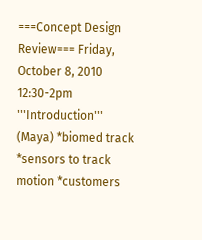===Concept Design Review=== Friday, October 8, 2010 12:30-2pm
'''Introduction''' (Maya) *biomed track *sensors to track motion *customers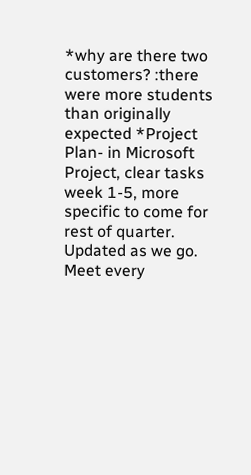*why are there two customers? :there were more students than originally expected *Project Plan- in Microsoft Project, clear tasks week 1-5, more specific to come for rest of quarter. Updated as we go. Meet every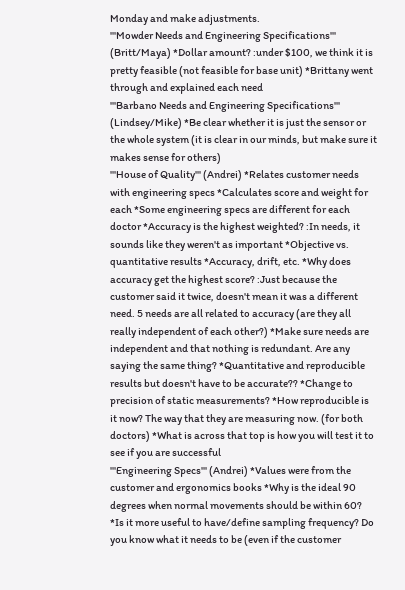Monday and make adjustments.
'''Mowder Needs and Engineering Specifications''' (Britt/Maya) *Dollar amount? :under $100, we think it is pretty feasible (not feasible for base unit) *Brittany went through and explained each need
'''Barbano Needs and Engineering Specifications''' (Lindsey/Mike) *Be clear whether it is just the sensor or the whole system (it is clear in our minds, but make sure it makes sense for others)
'''House of Quality''' (Andrei) *Relates customer needs with engineering specs *Calculates score and weight for each *Some engineering specs are different for each doctor *Accuracy is the highest weighted? :In needs, it sounds like they weren't as important *Objective vs. quantitative results *Accuracy, drift, etc. *Why does accuracy get the highest score? :Just because the customer said it twice, doesn't mean it was a different need. 5 needs are all related to accuracy (are they all really independent of each other?) *Make sure needs are independent and that nothing is redundant. Are any saying the same thing? *Quantitative and reproducible results but doesn't have to be accurate?? *Change to precision of static measurements? *How reproducible is it now? The way that they are measuring now. (for both doctors) *What is across that top is how you will test it to see if you are successful
'''Engineering Specs''' (Andrei) *Values were from the customer and ergonomics books *Why is the ideal 90 degrees when normal movements should be within 60? *Is it more useful to have/define sampling frequency? Do you know what it needs to be (even if the customer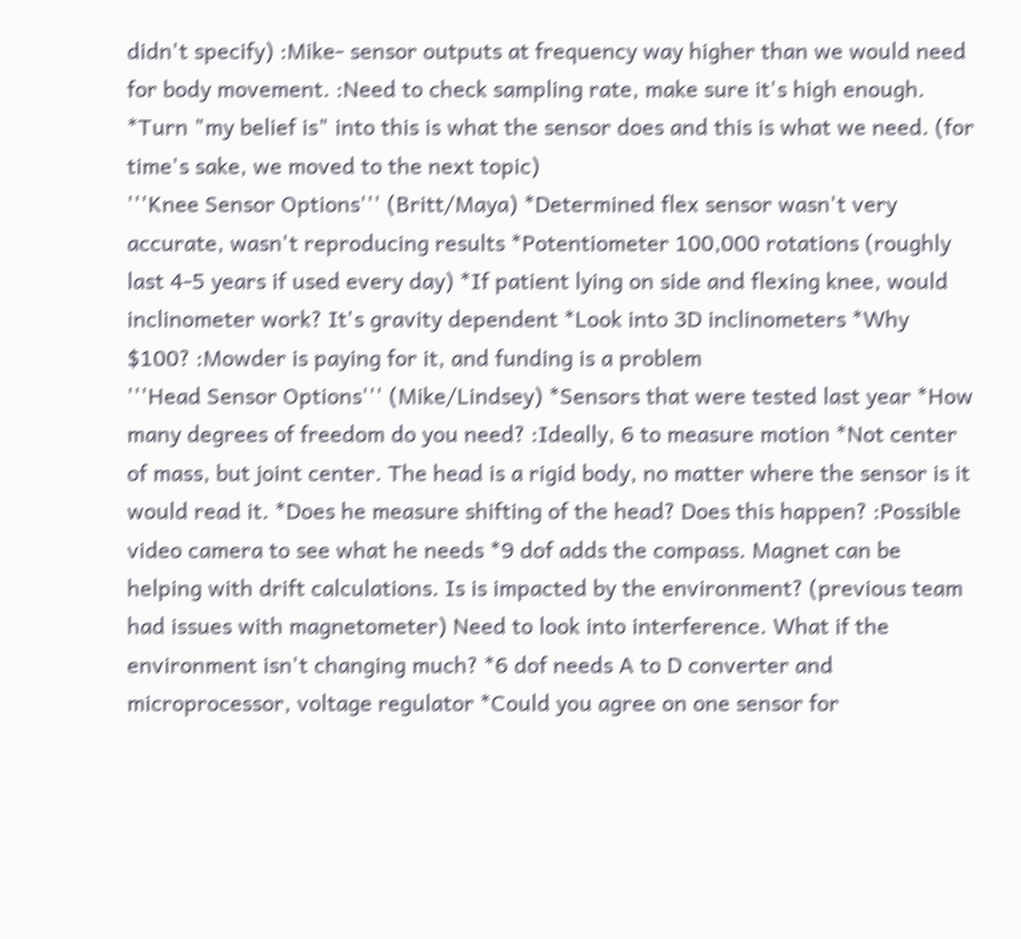didn't specify) :Mike- sensor outputs at frequency way higher than we would need for body movement. :Need to check sampling rate, make sure it's high enough. *Turn "my belief is" into this is what the sensor does and this is what we need. (for time's sake, we moved to the next topic)
'''Knee Sensor Options''' (Britt/Maya) *Determined flex sensor wasn't very accurate, wasn't reproducing results *Potentiometer 100,000 rotations (roughly last 4-5 years if used every day) *If patient lying on side and flexing knee, would inclinometer work? It's gravity dependent *Look into 3D inclinometers *Why $100? :Mowder is paying for it, and funding is a problem
'''Head Sensor Options''' (Mike/Lindsey) *Sensors that were tested last year *How many degrees of freedom do you need? :Ideally, 6 to measure motion *Not center of mass, but joint center. The head is a rigid body, no matter where the sensor is it would read it. *Does he measure shifting of the head? Does this happen? :Possible video camera to see what he needs *9 dof adds the compass. Magnet can be helping with drift calculations. Is is impacted by the environment? (previous team had issues with magnetometer) Need to look into interference. What if the environment isn't changing much? *6 dof needs A to D converter and microprocessor, voltage regulator *Could you agree on one sensor for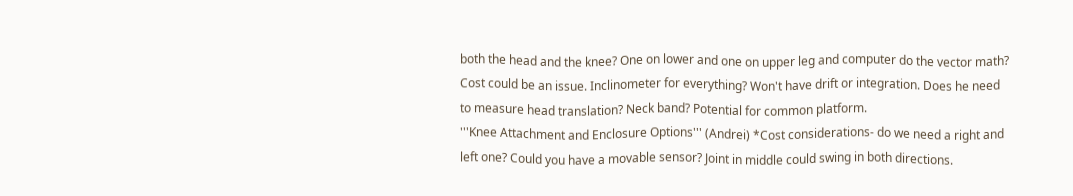both the head and the knee? One on lower and one on upper leg and computer do the vector math? Cost could be an issue. Inclinometer for everything? Won't have drift or integration. Does he need to measure head translation? Neck band? Potential for common platform.
'''Knee Attachment and Enclosure Options''' (Andrei) *Cost considerations- do we need a right and left one? Could you have a movable sensor? Joint in middle could swing in both directions.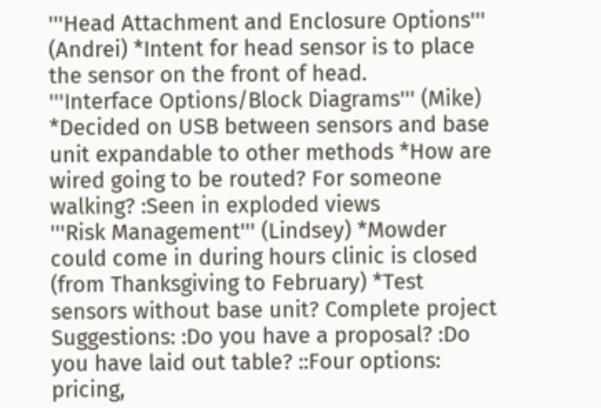'''Head Attachment and Enclosure Options''' (Andrei) *Intent for head sensor is to place the sensor on the front of head.
'''Interface Options/Block Diagrams''' (Mike) *Decided on USB between sensors and base unit expandable to other methods *How are wired going to be routed? For someone walking? :Seen in exploded views
'''Risk Management''' (Lindsey) *Mowder could come in during hours clinic is closed (from Thanksgiving to February) *Test sensors without base unit? Complete project
Suggestions: :Do you have a proposal? :Do you have laid out table? ::Four options: pricing,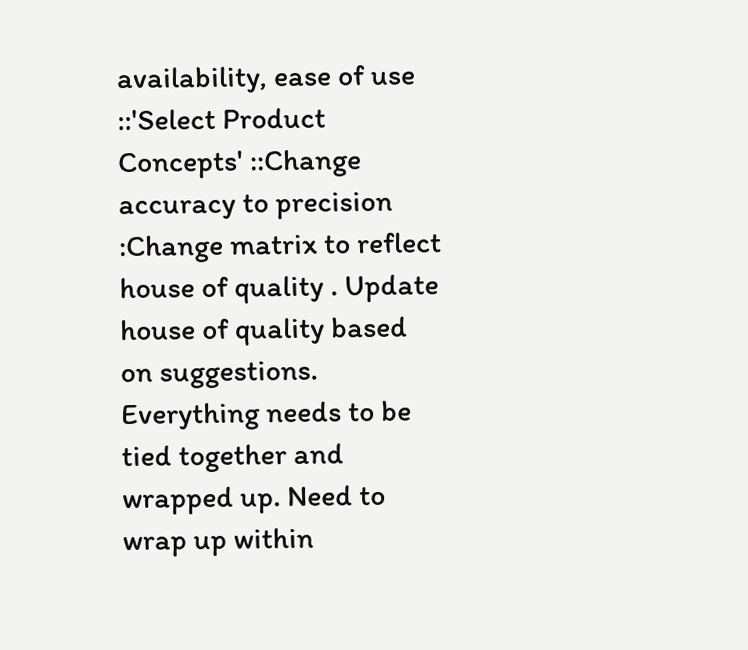availability, ease of use ::'Select Product Concepts' ::Change accuracy to precision :Change matrix to reflect house of quality . Update house of quality based on suggestions. Everything needs to be tied together and wrapped up. Need to wrap up within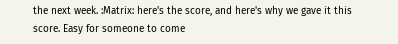the next week. :Matrix: here's the score, and here's why we gave it this score. Easy for someone to come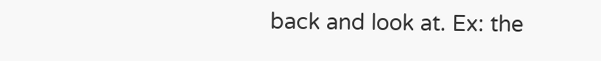back and look at. Ex: the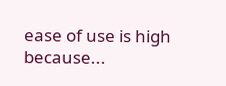ease of use is high because...